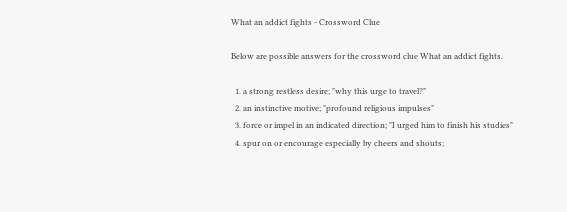What an addict fights - Crossword Clue

Below are possible answers for the crossword clue What an addict fights.

  1. a strong restless desire; "why this urge to travel?"
  2. an instinctive motive; "profound religious impulses"
  3. force or impel in an indicated direction; "I urged him to finish his studies"
  4. spur on or encourage especially by cheers and shouts;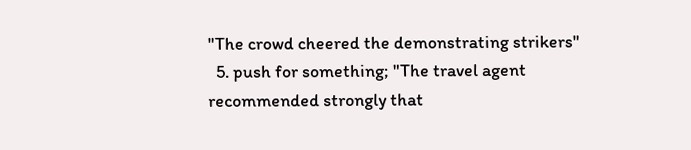"The crowd cheered the demonstrating strikers"
  5. push for something; "The travel agent recommended strongly that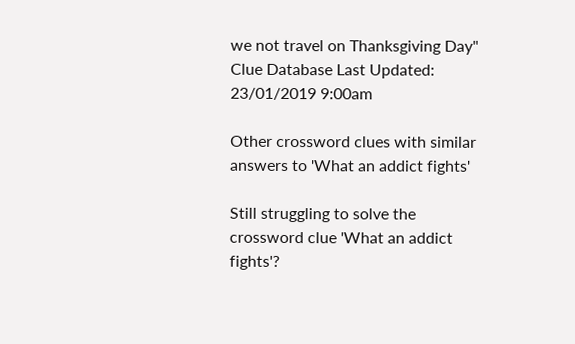we not travel on Thanksgiving Day"
Clue Database Last Updated: 23/01/2019 9:00am

Other crossword clues with similar answers to 'What an addict fights'

Still struggling to solve the crossword clue 'What an addict fights'?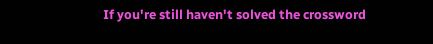If you're still haven't solved the crossword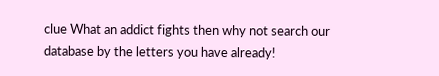clue What an addict fights then why not search our database by the letters you have already!